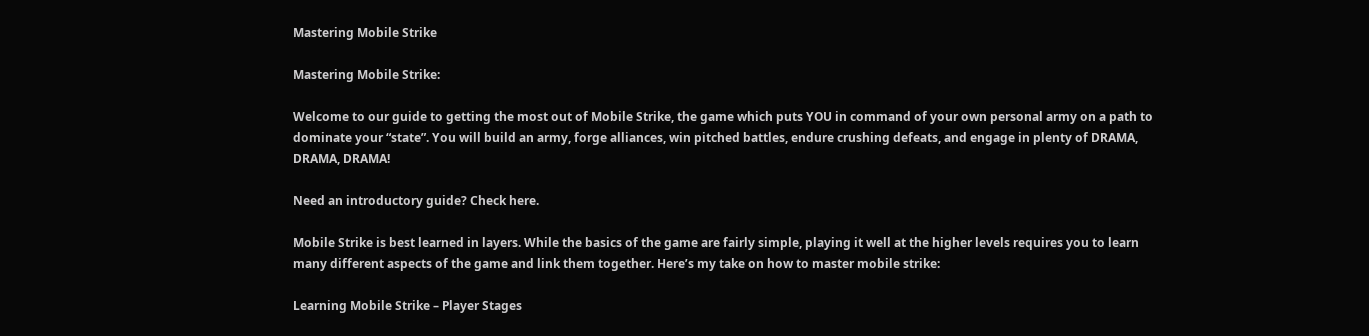Mastering Mobile Strike

Mastering Mobile Strike:

Welcome to our guide to getting the most out of Mobile Strike, the game which puts YOU in command of your own personal army on a path to dominate your “state”. You will build an army, forge alliances, win pitched battles, endure crushing defeats, and engage in plenty of DRAMA, DRAMA, DRAMA!

Need an introductory guide? Check here.

Mobile Strike is best learned in layers. While the basics of the game are fairly simple, playing it well at the higher levels requires you to learn many different aspects of the game and link them together. Here’s my take on how to master mobile strike:

Learning Mobile Strike – Player Stages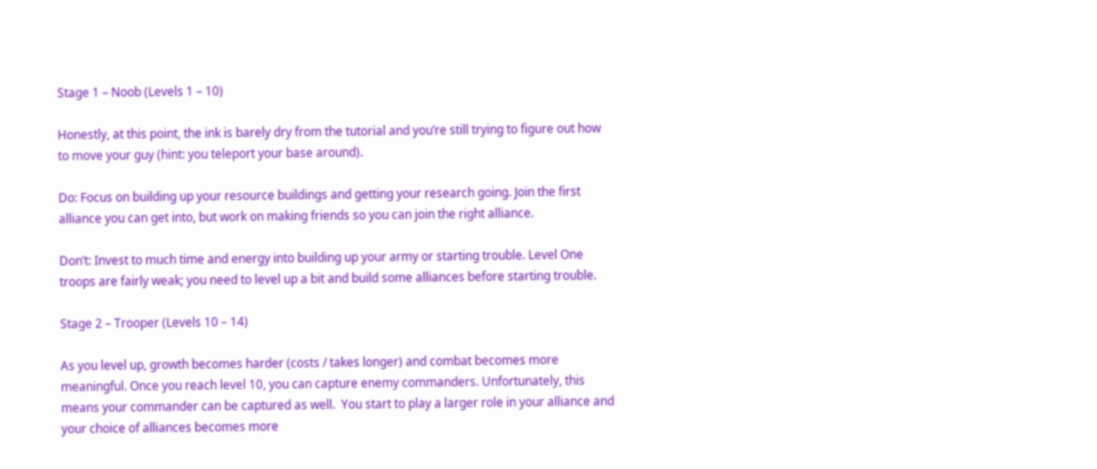Stage 1 – Noob (Levels 1 – 10)

Honestly, at this point, the ink is barely dry from the tutorial and you’re still trying to figure out how to move your guy (hint: you teleport your base around).

Do: Focus on building up your resource buildings and getting your research going. Join the first alliance you can get into, but work on making friends so you can join the right alliance.

Don’t: Invest to much time and energy into building up your army or starting trouble. Level One troops are fairly weak; you need to level up a bit and build some alliances before starting trouble.

Stage 2 – Trooper (Levels 10 – 14)

As you level up, growth becomes harder (costs / takes longer) and combat becomes more meaningful. Once you reach level 10, you can capture enemy commanders. Unfortunately, this  means your commander can be captured as well.  You start to play a larger role in your alliance and your choice of alliances becomes more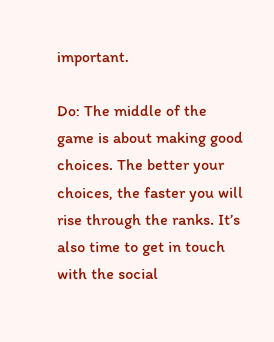important.

Do: The middle of the game is about making good choices. The better your choices, the faster you will rise through the ranks. It’s also time to get in touch with the social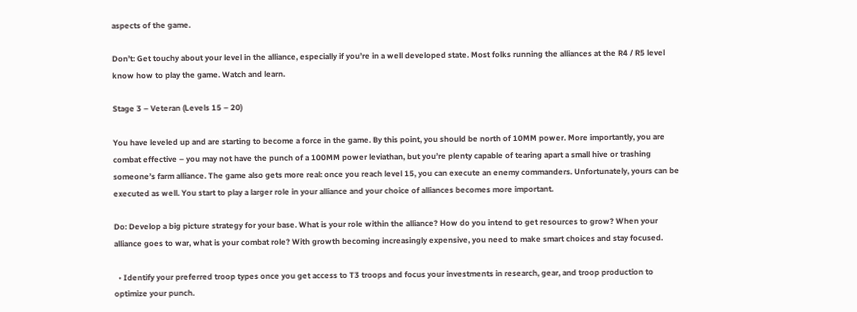aspects of the game.

Don’t: Get touchy about your level in the alliance, especially if you’re in a well developed state. Most folks running the alliances at the R4 / R5 level know how to play the game. Watch and learn.

Stage 3 – Veteran (Levels 15 – 20)

You have leveled up and are starting to become a force in the game. By this point, you should be north of 10MM power. More importantly, you are combat effective – you may not have the punch of a 100MM power leviathan, but you’re plenty capable of tearing apart a small hive or trashing someone’s farm alliance. The game also gets more real: once you reach level 15, you can execute an enemy commanders. Unfortunately, yours can be executed as well. You start to play a larger role in your alliance and your choice of alliances becomes more important.

Do: Develop a big picture strategy for your base. What is your role within the alliance? How do you intend to get resources to grow? When your alliance goes to war, what is your combat role? With growth becoming increasingly expensive, you need to make smart choices and stay focused.

  • Identify your preferred troop types once you get access to T3 troops and focus your investments in research, gear, and troop production to optimize your punch.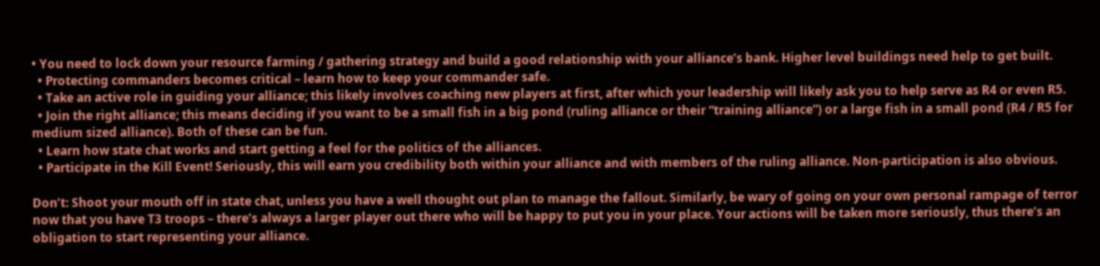• You need to lock down your resource farming / gathering strategy and build a good relationship with your alliance’s bank. Higher level buildings need help to get built.
  • Protecting commanders becomes critical – learn how to keep your commander safe.
  • Take an active role in guiding your alliance; this likely involves coaching new players at first, after which your leadership will likely ask you to help serve as R4 or even R5.
  • Join the right alliance; this means deciding if you want to be a small fish in a big pond (ruling alliance or their “training alliance”) or a large fish in a small pond (R4 / R5 for medium sized alliance). Both of these can be fun.
  • Learn how state chat works and start getting a feel for the politics of the alliances.
  • Participate in the Kill Event! Seriously, this will earn you credibility both within your alliance and with members of the ruling alliance. Non-participation is also obvious.

Don’t: Shoot your mouth off in state chat, unless you have a well thought out plan to manage the fallout. Similarly, be wary of going on your own personal rampage of terror now that you have T3 troops – there’s always a larger player out there who will be happy to put you in your place. Your actions will be taken more seriously, thus there’s an obligation to start representing your alliance.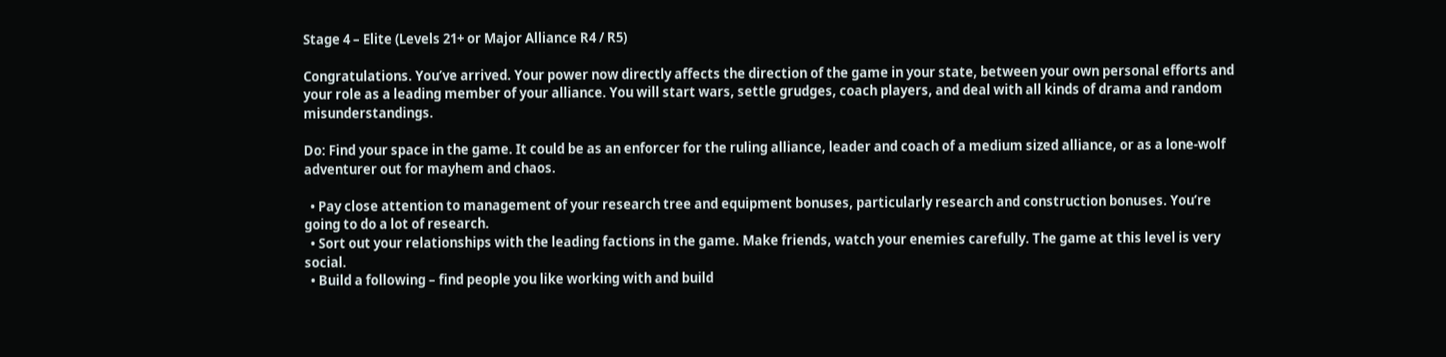Stage 4 – Elite (Levels 21+ or Major Alliance R4 / R5)

Congratulations. You’ve arrived. Your power now directly affects the direction of the game in your state, between your own personal efforts and your role as a leading member of your alliance. You will start wars, settle grudges, coach players, and deal with all kinds of drama and random misunderstandings.

Do: Find your space in the game. It could be as an enforcer for the ruling alliance, leader and coach of a medium sized alliance, or as a lone-wolf adventurer out for mayhem and chaos.

  • Pay close attention to management of your research tree and equipment bonuses, particularly research and construction bonuses. You’re going to do a lot of research.
  • Sort out your relationships with the leading factions in the game. Make friends, watch your enemies carefully. The game at this level is very social.
  • Build a following – find people you like working with and build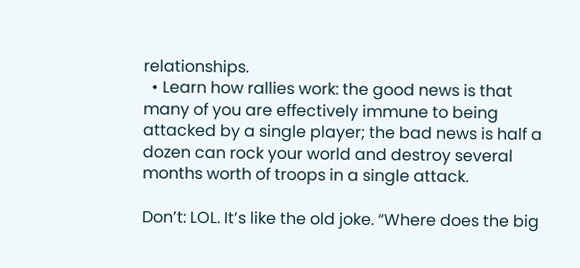relationships.
  • Learn how rallies work: the good news is that many of you are effectively immune to being attacked by a single player; the bad news is half a dozen can rock your world and destroy several months worth of troops in a single attack.

Don’t: LOL. It’s like the old joke. “Where does the big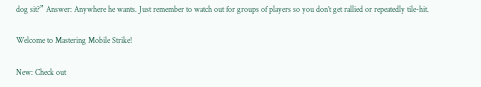dog sit?” Answer: Anywhere he wants. Just remember to watch out for groups of players so you don’t get rallied or repeatedly tile-hit.

Welcome to Mastering Mobile Strike!

New: Check out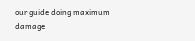our guide doing maximum damage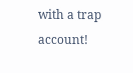with a trap account!